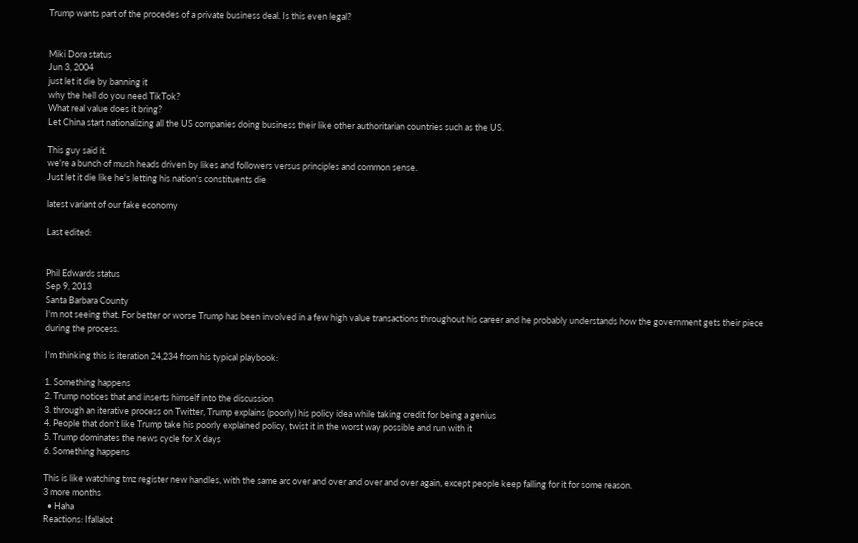Trump wants part of the procedes of a private business deal. Is this even legal?


Miki Dora status
Jun 3, 2004
just let it die by banning it
why the hell do you need TikTok?
What real value does it bring?
Let China start nationalizing all the US companies doing business their like other authoritarian countries such as the US.

This guy said it.
we're a bunch of mush heads driven by likes and followers versus principles and common sense.
Just let it die like he's letting his nation's constituents die

latest variant of our fake economy

Last edited:


Phil Edwards status
Sep 9, 2013
Santa Barbara County
I'm not seeing that. For better or worse Trump has been involved in a few high value transactions throughout his career and he probably understands how the government gets their piece during the process.

I'm thinking this is iteration 24,234 from his typical playbook:

1. Something happens
2. Trump notices that and inserts himself into the discussion
3. through an iterative process on Twitter, Trump explains (poorly) his policy idea while taking credit for being a genius
4. People that don't like Trump take his poorly explained policy, twist it in the worst way possible and run with it
5. Trump dominates the news cycle for X days
6. Something happens

This is like watching tmz register new handles, with the same arc over and over and over and over again, except people keep falling for it for some reason.
3 more months
  • Haha
Reactions: Ifallalot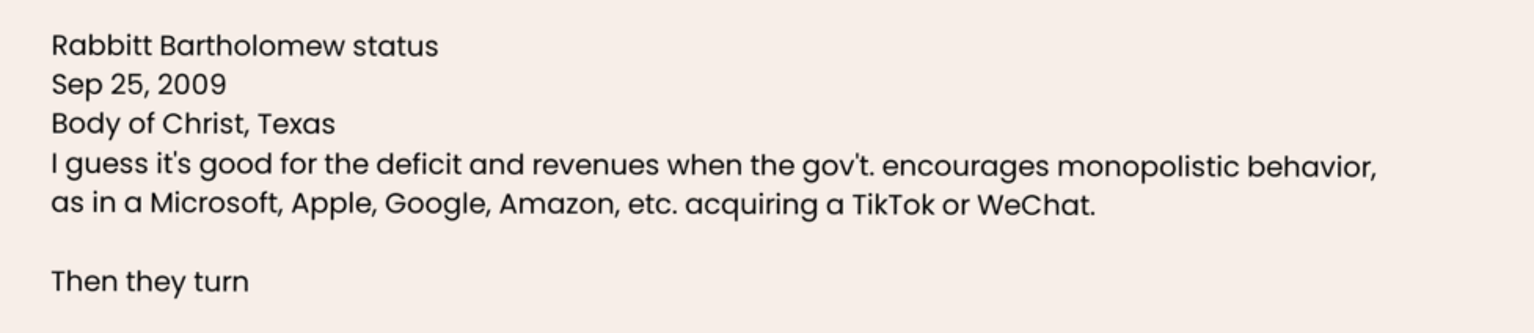Rabbitt Bartholomew status
Sep 25, 2009
Body of Christ, Texas
I guess it's good for the deficit and revenues when the gov't. encourages monopolistic behavior, as in a Microsoft, Apple, Google, Amazon, etc. acquiring a TikTok or WeChat.

Then they turn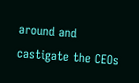around and castigate the CEOs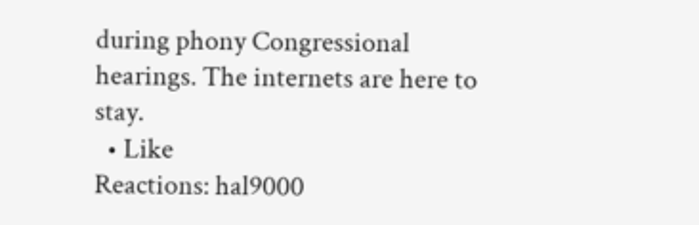during phony Congressional hearings. The internets are here to stay.
  • Like
Reactions: hal9000